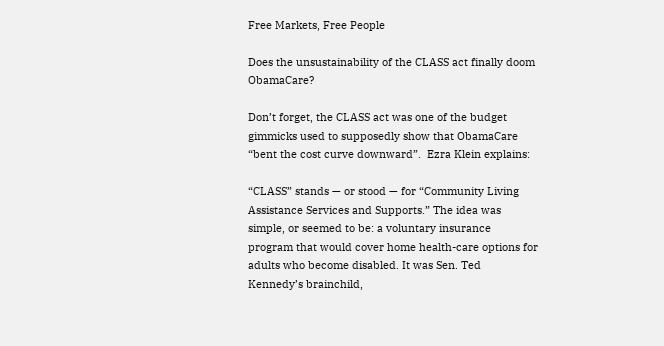Free Markets, Free People

Does the unsustainability of the CLASS act finally doom ObamaCare?

Don’t forget, the CLASS act was one of the budget gimmicks used to supposedly show that ObamaCare “bent the cost curve downward”.  Ezra Klein explains:

“CLASS” stands — or stood — for “Community Living Assistance Services and Supports.” The idea was simple, or seemed to be: a voluntary insurance program that would cover home health-care options for adults who become disabled. It was Sen. Ted Kennedy’s brainchild,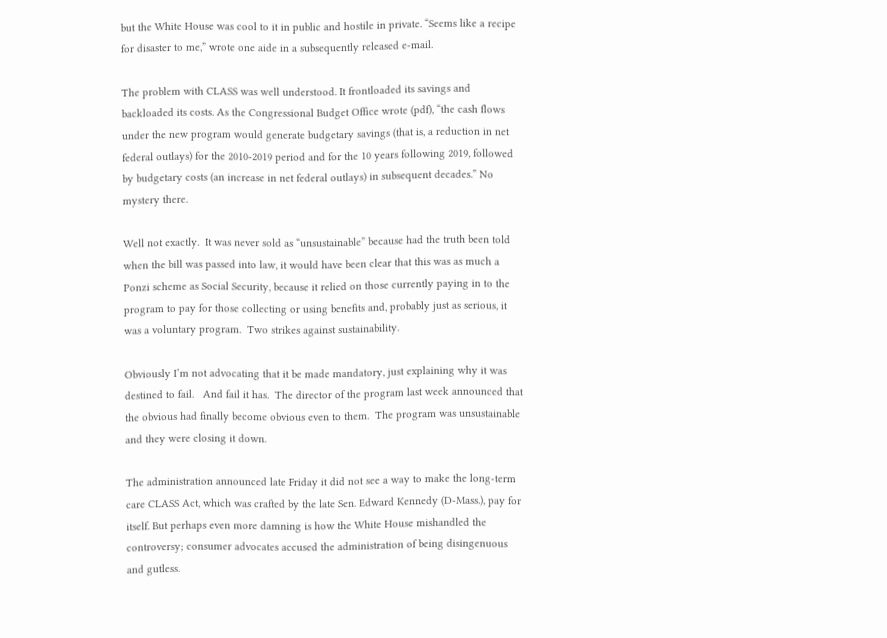but the White House was cool to it in public and hostile in private. “Seems like a recipe for disaster to me,” wrote one aide in a subsequently released e-mail.

The problem with CLASS was well understood. It frontloaded its savings and backloaded its costs. As the Congressional Budget Office wrote (pdf), “the cash flows under the new program would generate budgetary savings (that is, a reduction in net federal outlays) for the 2010-2019 period and for the 10 years following 2019, followed by budgetary costs (an increase in net federal outlays) in subsequent decades.” No mystery there.

Well not exactly.  It was never sold as “unsustainable” because had the truth been told when the bill was passed into law, it would have been clear that this was as much a Ponzi scheme as Social Security, because it relied on those currently paying in to the program to pay for those collecting or using benefits and, probably just as serious, it was a voluntary program.  Two strikes against sustainability.

Obviously I’m not advocating that it be made mandatory, just explaining why it was destined to fail.   And fail it has.  The director of the program last week announced that the obvious had finally become obvious even to them.  The program was unsustainable and they were closing it down.

The administration announced late Friday it did not see a way to make the long-term care CLASS Act, which was crafted by the late Sen. Edward Kennedy (D-Mass.), pay for itself. But perhaps even more damning is how the White House mishandled the controversy; consumer advocates accused the administration of being disingenuous and gutless.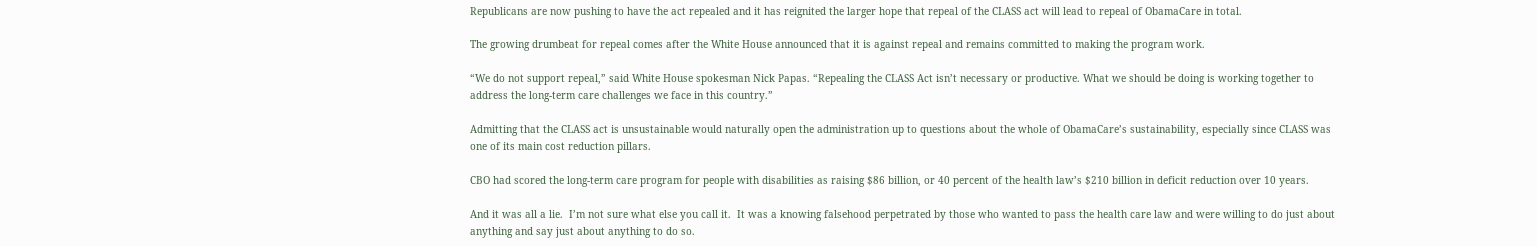Republicans are now pushing to have the act repealed and it has reignited the larger hope that repeal of the CLASS act will lead to repeal of ObamaCare in total.

The growing drumbeat for repeal comes after the White House announced that it is against repeal and remains committed to making the program work.

“We do not support repeal,” said White House spokesman Nick Papas. “Repealing the CLASS Act isn’t necessary or productive. What we should be doing is working together to address the long-term care challenges we face in this country.”

Admitting that the CLASS act is unsustainable would naturally open the administration up to questions about the whole of ObamaCare’s sustainability, especially since CLASS was one of its main cost reduction pillars.

CBO had scored the long-term care program for people with disabilities as raising $86 billion, or 40 percent of the health law’s $210 billion in deficit reduction over 10 years.

And it was all a lie.  I’m not sure what else you call it.  It was a knowing falsehood perpetrated by those who wanted to pass the health care law and were willing to do just about anything and say just about anything to do so.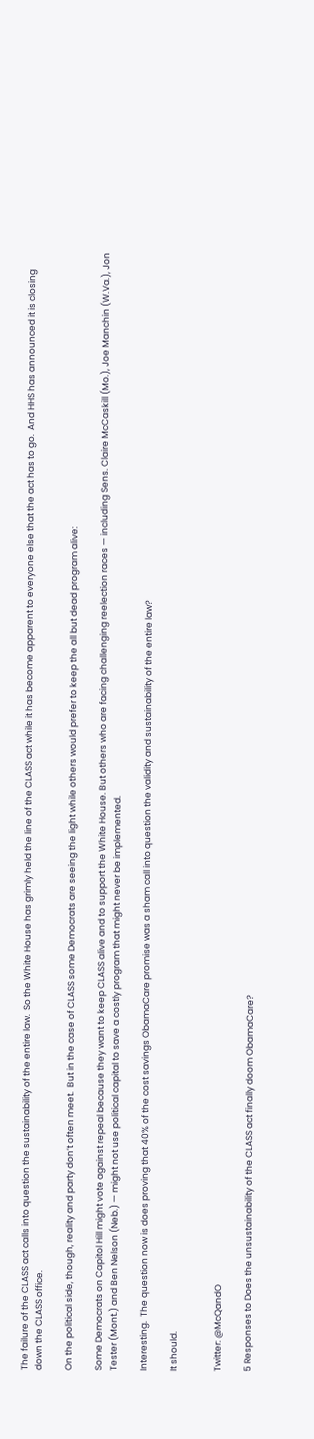The failure of the CLASS act calls into question the sustainability of the entire law.  So the White House has grimly held the line of the CLASS act while it has become apparent to everyone else that the act has to go.  And HHS has announced it is closing down the CLASS office.

On the political side, though, reality and party don’t often meet.  But in the case of CLASS some Democrats are seeing the light while others would prefer to keep the all but dead program alive:

Some Democrats on Capitol Hill might vote against repeal because they want to keep CLASS alive and to support the White House. But others who are facing challenging reelection races — including Sens. Claire McCaskill (Mo.), Joe Manchin (W.Va.), Jon Tester (Mont.) and Ben Nelson (Neb.) — might not use political capital to save a costly program that might never be implemented.

Interesting.  The question now is does proving that 40% of the cost savings ObamaCare promise was a sham call into question the validity and sustainability of the entire law?

It should.


Twitter: @McQandO

5 Responses to Does the unsustainability of the CLASS act finally doom ObamaCare?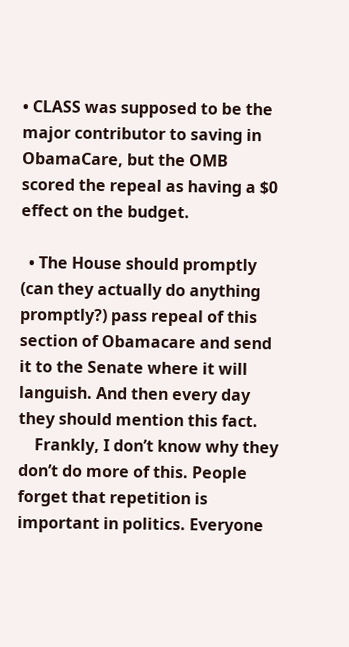• CLASS was supposed to be the major contributor to saving in ObamaCare, but the OMB scored the repeal as having a $0 effect on the budget.

  • The House should promptly (can they actually do anything promptly?) pass repeal of this section of Obamacare and send it to the Senate where it will languish. And then every day they should mention this fact.
    Frankly, I don’t know why they don’t do more of this. People forget that repetition is important in politics. Everyone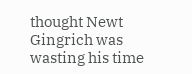thought Newt Gingrich was wasting his time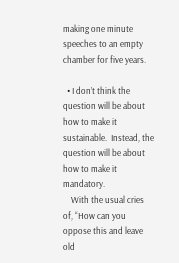making one minute speeches to an empty chamber for five years.

  • I don’t think the question will be about how to make it sustainable.  Instead, the question will be about how to make it mandatory.
    With the usual cries of, “How can you oppose this and leave old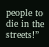people to die in the streets!”